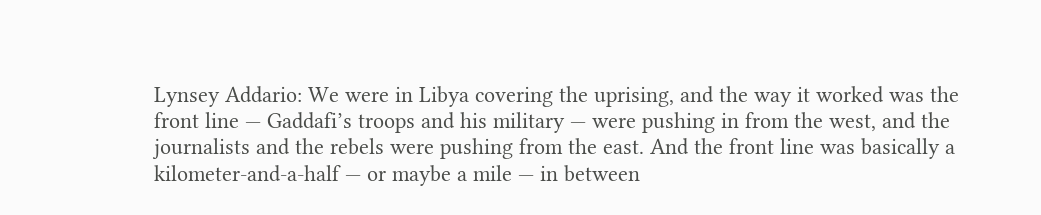Lynsey Addario: We were in Libya covering the uprising, and the way it worked was the front line — Gaddafi’s troops and his military — were pushing in from the west, and the journalists and the rebels were pushing from the east. And the front line was basically a kilometer-and-a-half — or maybe a mile — in between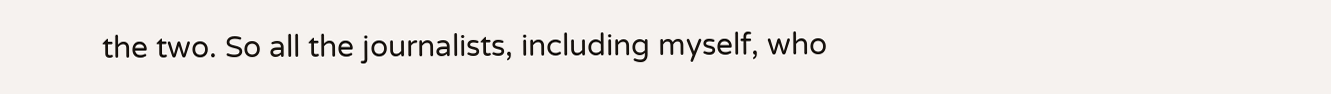the two. So all the journalists, including myself, who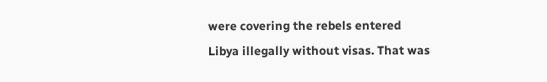were covering the rebels entered Libya illegally without visas. That was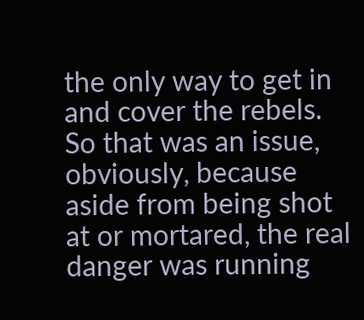the only way to get in and cover the rebels. So that was an issue, obviously, because aside from being shot at or mortared, the real danger was running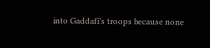into Gaddafi’s troops because none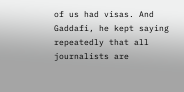of us had visas. And Gaddafi, he kept saying repeatedly that all journalists are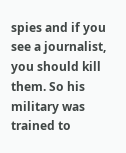spies and if you see a journalist, you should kill them. So his military was trained to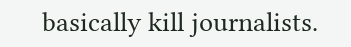basically kill journalists.